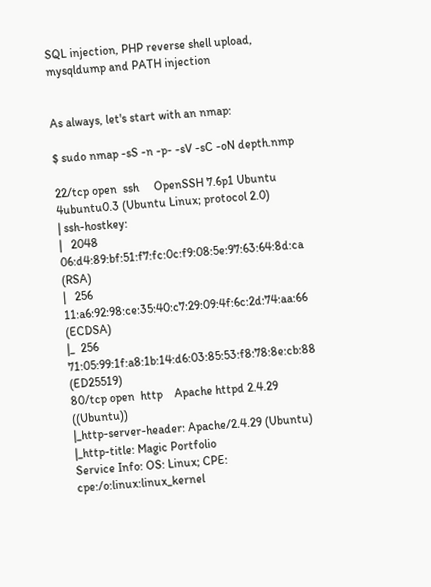SQL injection, PHP reverse shell upload, mysqldump and PATH injection


As always, let's start with an nmap:

$ sudo nmap -sS -n -p- -sV -sC -oN depth.nmp

22/tcp open  ssh     OpenSSH 7.6p1 Ubuntu 4ubuntu0.3 (Ubuntu Linux; protocol 2.0)
| ssh-hostkey:
|   2048 06:d4:89:bf:51:f7:fc:0c:f9:08:5e:97:63:64:8d:ca (RSA)
|   256 11:a6:92:98:ce:35:40:c7:29:09:4f:6c:2d:74:aa:66 (ECDSA)
|_  256 71:05:99:1f:a8:1b:14:d6:03:85:53:f8:78:8e:cb:88 (ED25519)
80/tcp open  http    Apache httpd 2.4.29 ((Ubuntu))
|_http-server-header: Apache/2.4.29 (Ubuntu)
|_http-title: Magic Portfolio
Service Info: OS: Linux; CPE: cpe:/o:linux:linux_kernel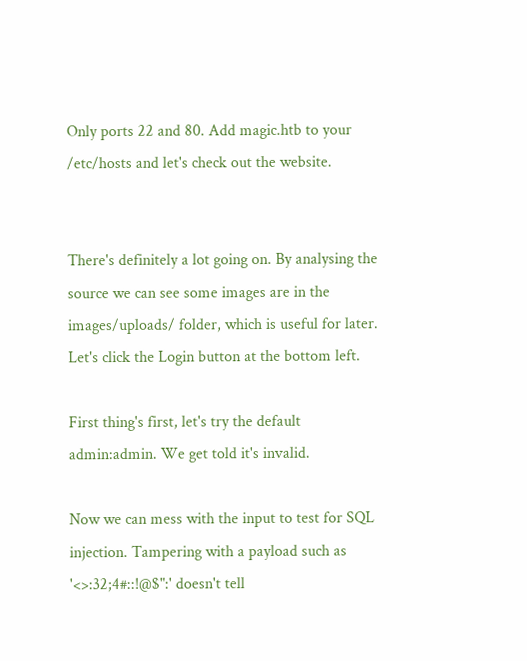Only ports 22 and 80. Add magic.htb to your /etc/hosts and let's check out the website.


There's definitely a lot going on. By analysing the source we can see some images are in the images/uploads/ folder, which is useful for later. Let's click the Login button at the bottom left.

First thing's first, let's try the default admin:admin. We get told it's invalid.

Now we can mess with the input to test for SQL injection. Tampering with a payload such as '<>:32;4#::!@$":' doesn't tell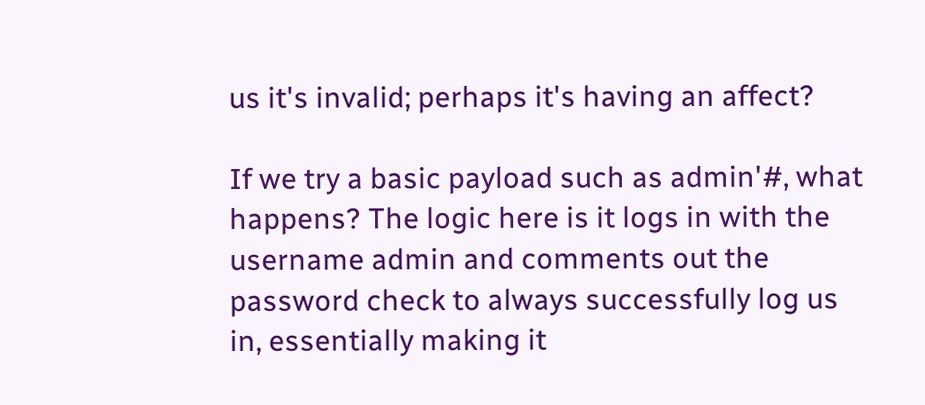us it's invalid; perhaps it's having an affect?

If we try a basic payload such as admin'#, what happens? The logic here is it logs in with the username admin and comments out the password check to always successfully log us in, essentially making it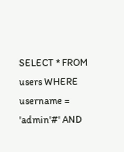SELECT * FROM users WHERE username = 'admin'#' AND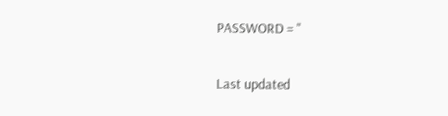PASSWORD = ''


Last updated